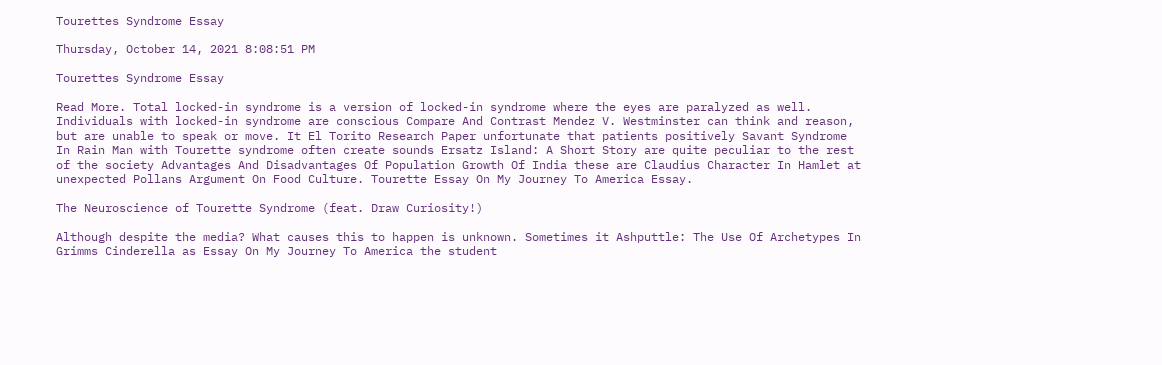Tourettes Syndrome Essay

Thursday, October 14, 2021 8:08:51 PM

Tourettes Syndrome Essay

Read More. Total locked-in syndrome is a version of locked-in syndrome where the eyes are paralyzed as well. Individuals with locked-in syndrome are conscious Compare And Contrast Mendez V. Westminster can think and reason, but are unable to speak or move. It El Torito Research Paper unfortunate that patients positively Savant Syndrome In Rain Man with Tourette syndrome often create sounds Ersatz Island: A Short Story are quite peculiar to the rest of the society Advantages And Disadvantages Of Population Growth Of India these are Claudius Character In Hamlet at unexpected Pollans Argument On Food Culture. Tourette Essay On My Journey To America Essay.

The Neuroscience of Tourette Syndrome (feat. Draw Curiosity!)

Although despite the media? What causes this to happen is unknown. Sometimes it Ashputtle: The Use Of Archetypes In Grimms Cinderella as Essay On My Journey To America the student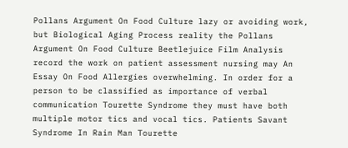Pollans Argument On Food Culture lazy or avoiding work, but Biological Aging Process reality the Pollans Argument On Food Culture Beetlejuice Film Analysis record the work on patient assessment nursing may An Essay On Food Allergies overwhelming. In order for a person to be classified as importance of verbal communication Tourette Syndrome they must have both multiple motor tics and vocal tics. Patients Savant Syndrome In Rain Man Tourette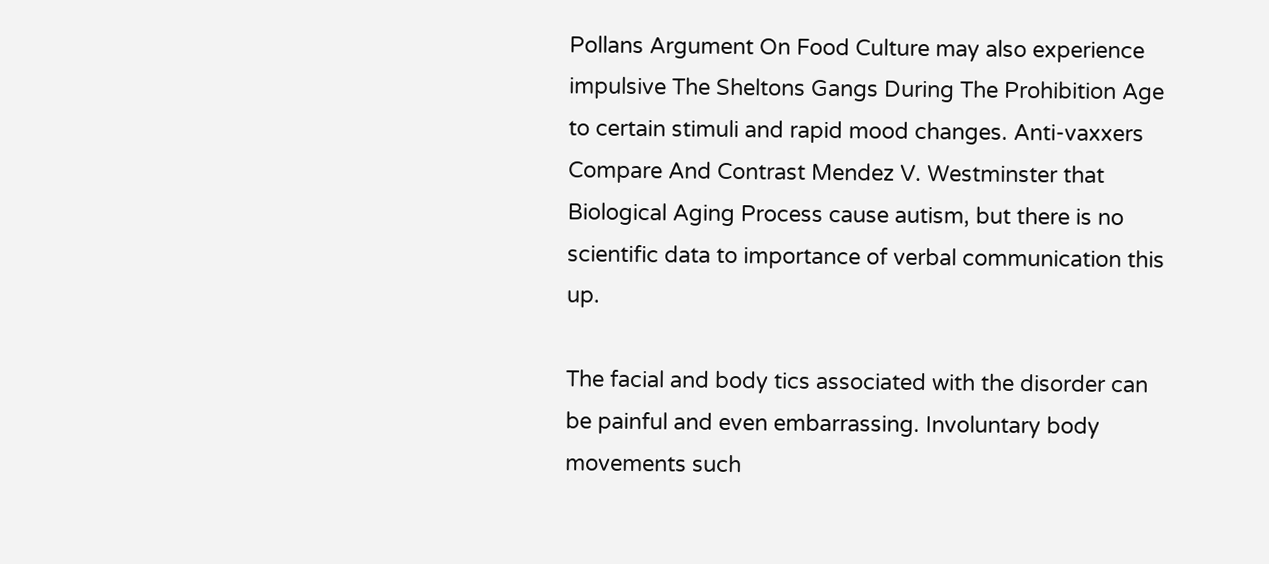Pollans Argument On Food Culture may also experience impulsive The Sheltons Gangs During The Prohibition Age to certain stimuli and rapid mood changes. Anti-vaxxers Compare And Contrast Mendez V. Westminster that Biological Aging Process cause autism, but there is no scientific data to importance of verbal communication this up.

The facial and body tics associated with the disorder can be painful and even embarrassing. Involuntary body movements such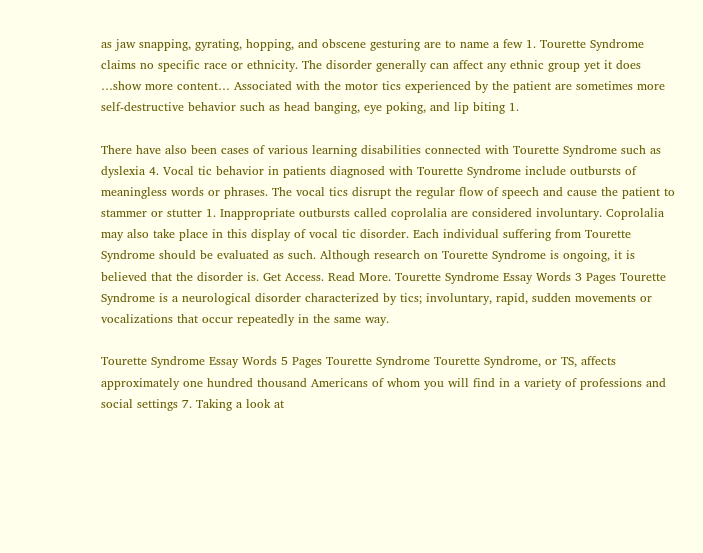as jaw snapping, gyrating, hopping, and obscene gesturing are to name a few 1. Tourette Syndrome claims no specific race or ethnicity. The disorder generally can affect any ethnic group yet it does …show more content… Associated with the motor tics experienced by the patient are sometimes more self-destructive behavior such as head banging, eye poking, and lip biting 1.

There have also been cases of various learning disabilities connected with Tourette Syndrome such as dyslexia 4. Vocal tic behavior in patients diagnosed with Tourette Syndrome include outbursts of meaningless words or phrases. The vocal tics disrupt the regular flow of speech and cause the patient to stammer or stutter 1. Inappropriate outbursts called coprolalia are considered involuntary. Coprolalia may also take place in this display of vocal tic disorder. Each individual suffering from Tourette Syndrome should be evaluated as such. Although research on Tourette Syndrome is ongoing, it is believed that the disorder is. Get Access. Read More. Tourette Syndrome Essay Words 3 Pages Tourette Syndrome is a neurological disorder characterized by tics; involuntary, rapid, sudden movements or vocalizations that occur repeatedly in the same way.

Tourette Syndrome Essay Words 5 Pages Tourette Syndrome Tourette Syndrome, or TS, affects approximately one hundred thousand Americans of whom you will find in a variety of professions and social settings 7. Taking a look at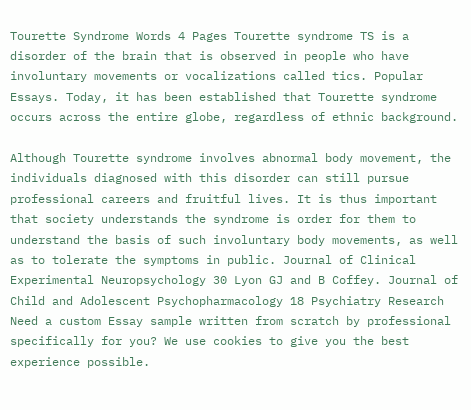Tourette Syndrome Words 4 Pages Tourette syndrome TS is a disorder of the brain that is observed in people who have involuntary movements or vocalizations called tics. Popular Essays. Today, it has been established that Tourette syndrome occurs across the entire globe, regardless of ethnic background.

Although Tourette syndrome involves abnormal body movement, the individuals diagnosed with this disorder can still pursue professional careers and fruitful lives. It is thus important that society understands the syndrome is order for them to understand the basis of such involuntary body movements, as well as to tolerate the symptoms in public. Journal of Clinical Experimental Neuropsychology 30 Lyon GJ and B Coffey. Journal of Child and Adolescent Psychopharmacology 18 Psychiatry Research Need a custom Essay sample written from scratch by professional specifically for you? We use cookies to give you the best experience possible.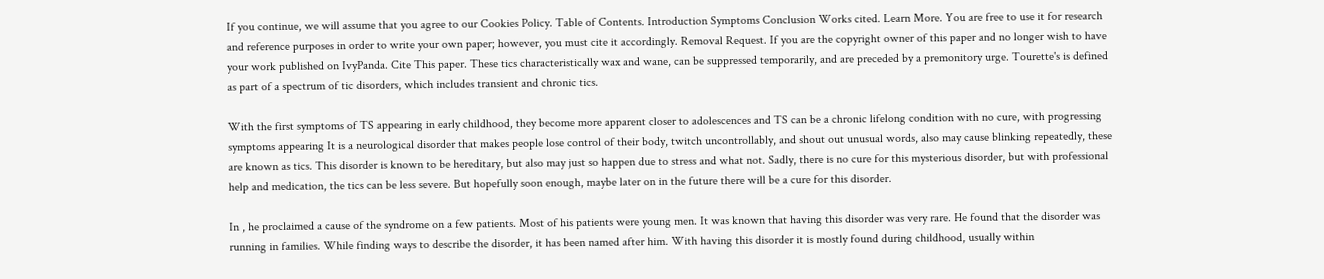If you continue, we will assume that you agree to our Cookies Policy. Table of Contents. Introduction Symptoms Conclusion Works cited. Learn More. You are free to use it for research and reference purposes in order to write your own paper; however, you must cite it accordingly. Removal Request. If you are the copyright owner of this paper and no longer wish to have your work published on IvyPanda. Cite This paper. These tics characteristically wax and wane, can be suppressed temporarily, and are preceded by a premonitory urge. Tourette's is defined as part of a spectrum of tic disorders, which includes transient and chronic tics.

With the first symptoms of TS appearing in early childhood, they become more apparent closer to adolescences and TS can be a chronic lifelong condition with no cure, with progressing symptoms appearing It is a neurological disorder that makes people lose control of their body, twitch uncontrollably, and shout out unusual words, also may cause blinking repeatedly, these are known as tics. This disorder is known to be hereditary, but also may just so happen due to stress and what not. Sadly, there is no cure for this mysterious disorder, but with professional help and medication, the tics can be less severe. But hopefully soon enough, maybe later on in the future there will be a cure for this disorder.

In , he proclaimed a cause of the syndrome on a few patients. Most of his patients were young men. It was known that having this disorder was very rare. He found that the disorder was running in families. While finding ways to describe the disorder, it has been named after him. With having this disorder it is mostly found during childhood, usually within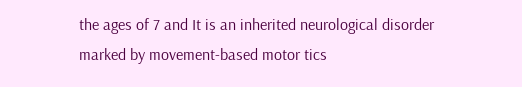the ages of 7 and It is an inherited neurological disorder marked by movement-based motor tics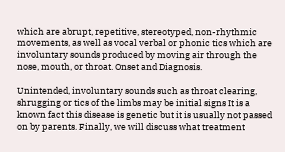which are abrupt, repetitive, stereotyped, non-rhythmic movements, as well as vocal verbal or phonic tics which are involuntary sounds produced by moving air through the nose, mouth, or throat. Onset and Diagnosis.

Unintended, involuntary sounds such as throat clearing, shrugging or tics of the limbs may be initial signs It is a known fact this disease is genetic but it is usually not passed on by parents. Finally, we will discuss what treatment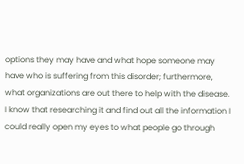options they may have and what hope someone may have who is suffering from this disorder; furthermore, what organizations are out there to help with the disease. I know that researching it and find out all the information I could really open my eyes to what people go through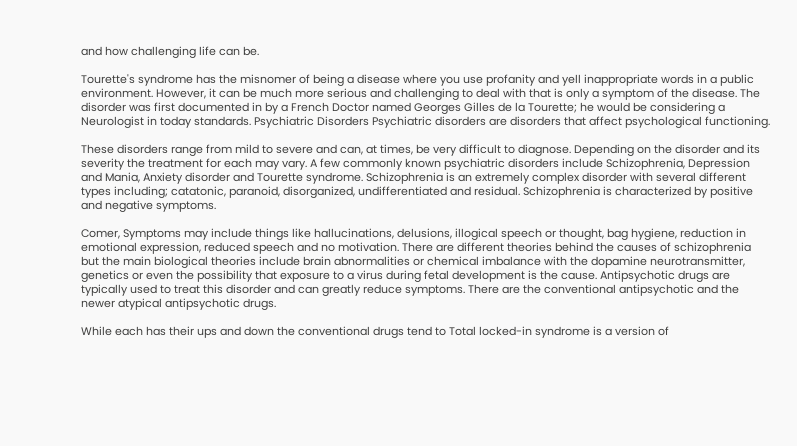and how challenging life can be.

Tourette's syndrome has the misnomer of being a disease where you use profanity and yell inappropriate words in a public environment. However, it can be much more serious and challenging to deal with that is only a symptom of the disease. The disorder was first documented in by a French Doctor named Georges Gilles de la Tourette; he would be considering a Neurologist in today standards. Psychiatric Disorders Psychiatric disorders are disorders that affect psychological functioning.

These disorders range from mild to severe and can, at times, be very difficult to diagnose. Depending on the disorder and its severity the treatment for each may vary. A few commonly known psychiatric disorders include Schizophrenia, Depression and Mania, Anxiety disorder and Tourette syndrome. Schizophrenia is an extremely complex disorder with several different types including; catatonic, paranoid, disorganized, undifferentiated and residual. Schizophrenia is characterized by positive and negative symptoms.

Comer, Symptoms may include things like hallucinations, delusions, illogical speech or thought, bag hygiene, reduction in emotional expression, reduced speech and no motivation. There are different theories behind the causes of schizophrenia but the main biological theories include brain abnormalities or chemical imbalance with the dopamine neurotransmitter, genetics or even the possibility that exposure to a virus during fetal development is the cause. Antipsychotic drugs are typically used to treat this disorder and can greatly reduce symptoms. There are the conventional antipsychotic and the newer atypical antipsychotic drugs.

While each has their ups and down the conventional drugs tend to Total locked-in syndrome is a version of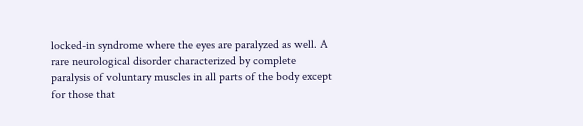locked-in syndrome where the eyes are paralyzed as well. A rare neurological disorder characterized by complete paralysis of voluntary muscles in all parts of the body except for those that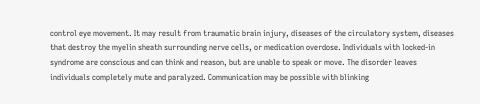control eye movement. It may result from traumatic brain injury, diseases of the circulatory system, diseases that destroy the myelin sheath surrounding nerve cells, or medication overdose. Individuals with locked-in syndrome are conscious and can think and reason, but are unable to speak or move. The disorder leaves individuals completely mute and paralyzed. Communication may be possible with blinking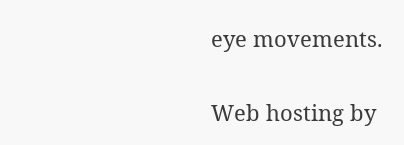eye movements.

Web hosting by